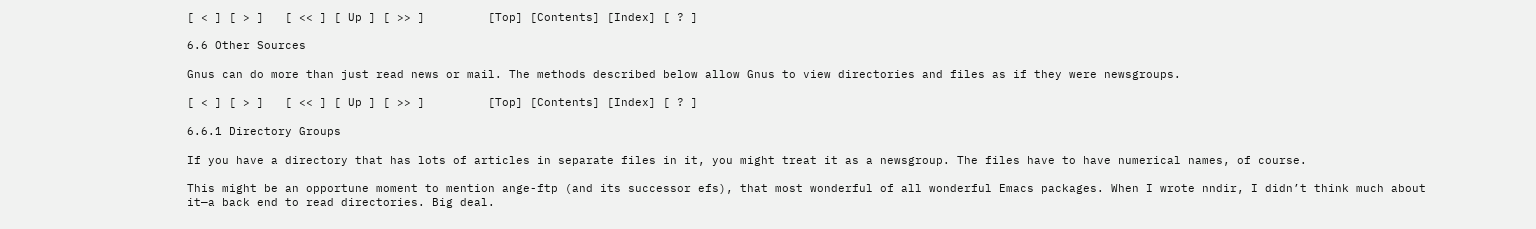[ < ] [ > ]   [ << ] [ Up ] [ >> ]         [Top] [Contents] [Index] [ ? ]

6.6 Other Sources

Gnus can do more than just read news or mail. The methods described below allow Gnus to view directories and files as if they were newsgroups.

[ < ] [ > ]   [ << ] [ Up ] [ >> ]         [Top] [Contents] [Index] [ ? ]

6.6.1 Directory Groups

If you have a directory that has lots of articles in separate files in it, you might treat it as a newsgroup. The files have to have numerical names, of course.

This might be an opportune moment to mention ange-ftp (and its successor efs), that most wonderful of all wonderful Emacs packages. When I wrote nndir, I didn’t think much about it—a back end to read directories. Big deal.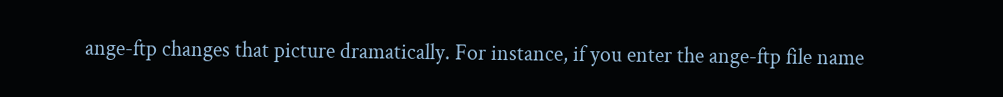ange-ftp changes that picture dramatically. For instance, if you enter the ange-ftp file name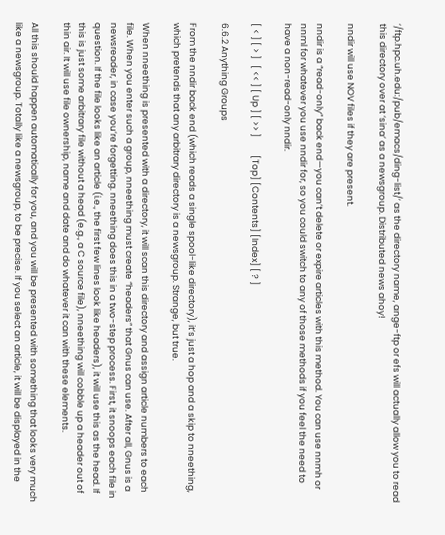‘/ftp.hpc.uh.edu:/pub/emacs/ding-list/’ as the directory name, ange-ftp or efs will actually allow you to read this directory over at ‘sina’ as a newsgroup. Distributed news ahoy!

nndir will use NOV files if they are present.

nndir is a “read-only” back end—you can’t delete or expire articles with this method. You can use nnmh or nnml for whatever you use nndir for, so you could switch to any of those methods if you feel the need to have a non-read-only nndir.

[ < ] [ > ]   [ << ] [ Up ] [ >> ]         [Top] [Contents] [Index] [ ? ]

6.6.2 Anything Groups

From the nndir back end (which reads a single spool-like directory), it’s just a hop and a skip to nneething, which pretends that any arbitrary directory is a newsgroup. Strange, but true.

When nneething is presented with a directory, it will scan this directory and assign article numbers to each file. When you enter such a group, nneething must create “headers” that Gnus can use. After all, Gnus is a newsreader, in case you’re forgetting. nneething does this in a two-step process. First, it snoops each file in question. If the file looks like an article (i.e., the first few lines look like headers), it will use this as the head. If this is just some arbitrary file without a head (e.g., a C source file), nneething will cobble up a header out of thin air. It will use file ownership, name and date and do whatever it can with these elements.

All this should happen automatically for you, and you will be presented with something that looks very much like a newsgroup. Totally like a newsgroup, to be precise. If you select an article, it will be displayed in the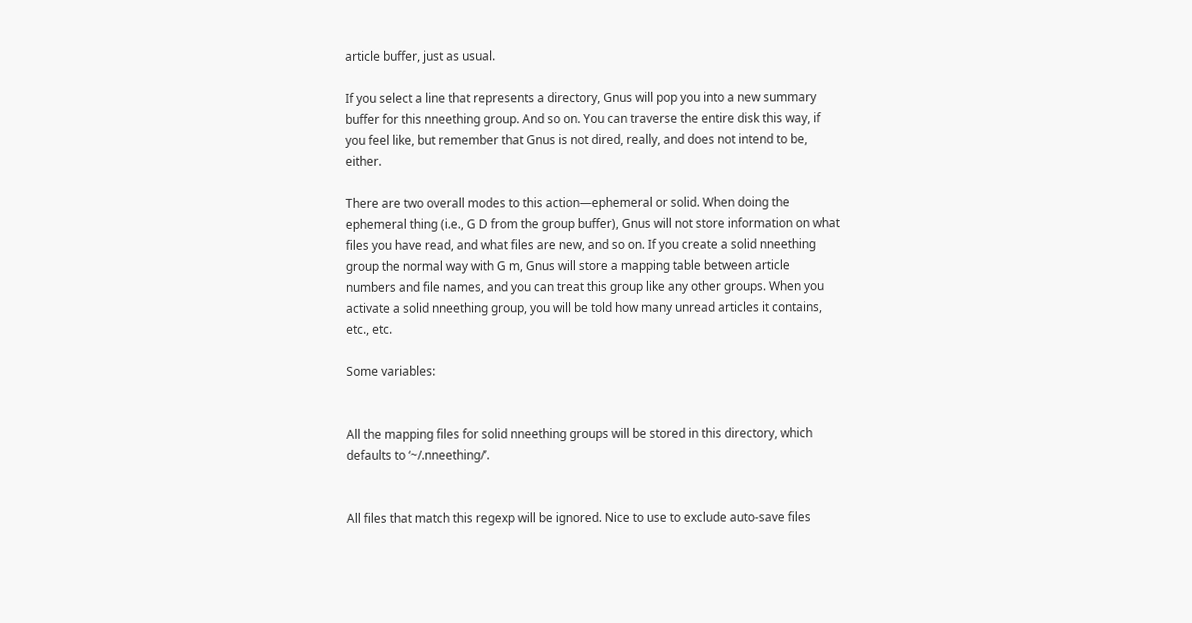article buffer, just as usual.

If you select a line that represents a directory, Gnus will pop you into a new summary buffer for this nneething group. And so on. You can traverse the entire disk this way, if you feel like, but remember that Gnus is not dired, really, and does not intend to be, either.

There are two overall modes to this action—ephemeral or solid. When doing the ephemeral thing (i.e., G D from the group buffer), Gnus will not store information on what files you have read, and what files are new, and so on. If you create a solid nneething group the normal way with G m, Gnus will store a mapping table between article numbers and file names, and you can treat this group like any other groups. When you activate a solid nneething group, you will be told how many unread articles it contains, etc., etc.

Some variables:


All the mapping files for solid nneething groups will be stored in this directory, which defaults to ‘~/.nneething/’.


All files that match this regexp will be ignored. Nice to use to exclude auto-save files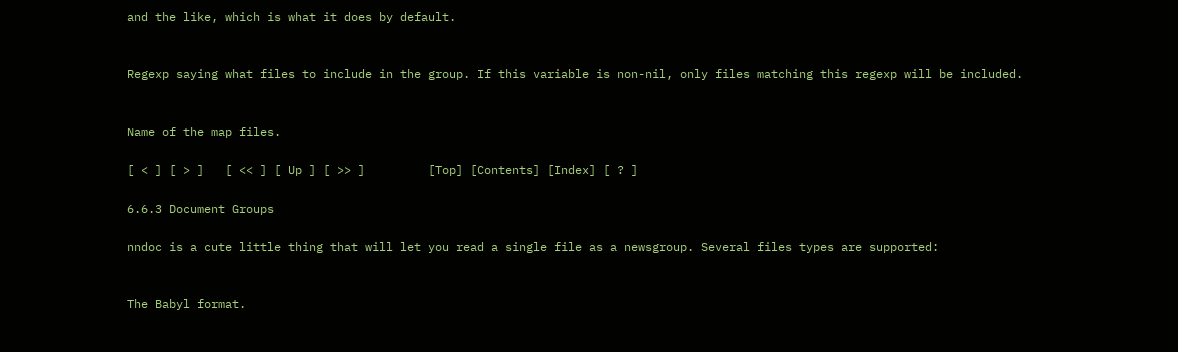and the like, which is what it does by default.


Regexp saying what files to include in the group. If this variable is non-nil, only files matching this regexp will be included.


Name of the map files.

[ < ] [ > ]   [ << ] [ Up ] [ >> ]         [Top] [Contents] [Index] [ ? ]

6.6.3 Document Groups

nndoc is a cute little thing that will let you read a single file as a newsgroup. Several files types are supported:


The Babyl format.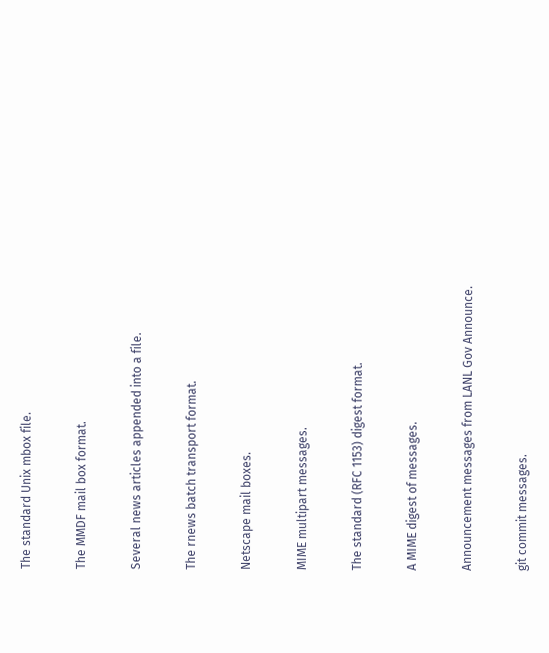The standard Unix mbox file.


The MMDF mail box format.


Several news articles appended into a file.


The rnews batch transport format.


Netscape mail boxes.


MIME multipart messages.


The standard (RFC 1153) digest format.


A MIME digest of messages.


Announcement messages from LANL Gov Announce.


git commit messages.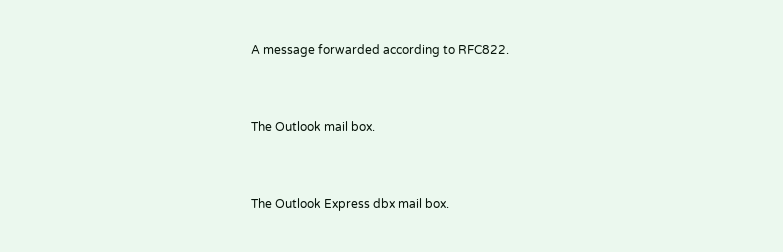A message forwarded according to RFC822.


The Outlook mail box.


The Outlook Express dbx mail box.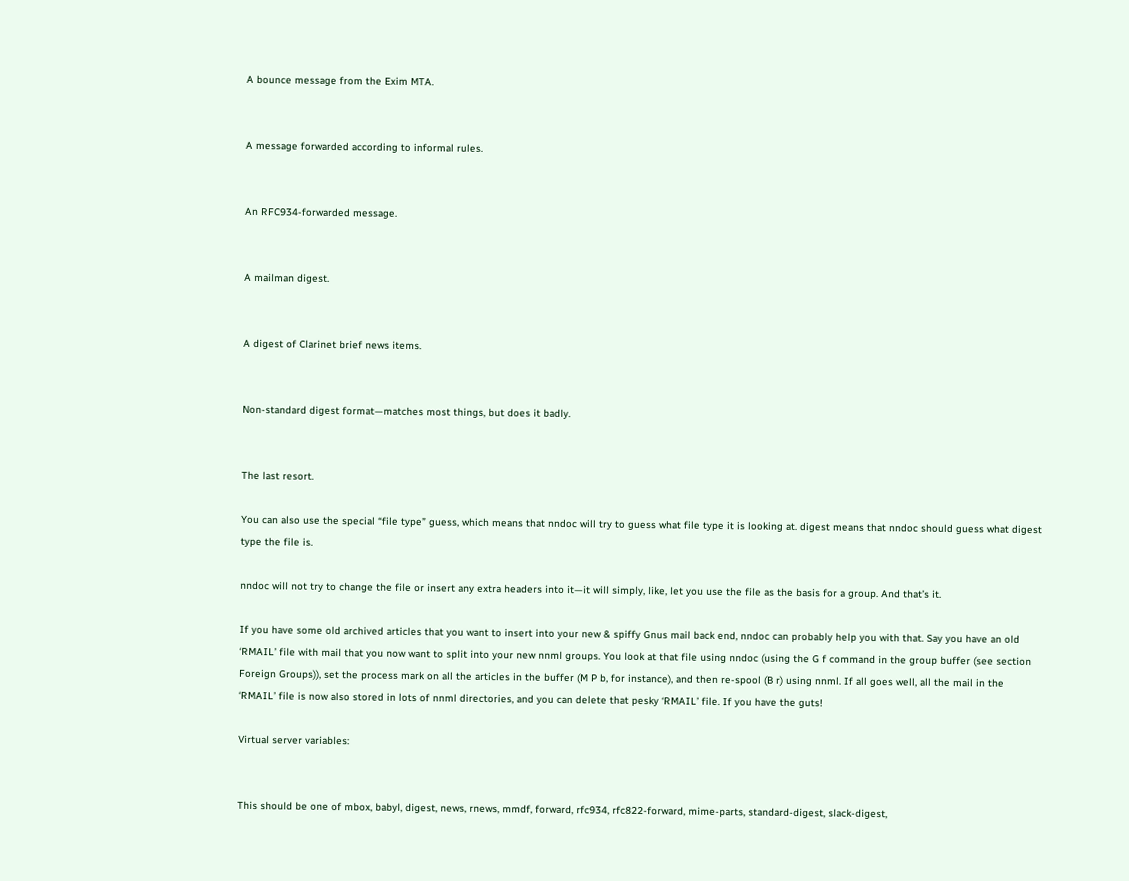A bounce message from the Exim MTA.


A message forwarded according to informal rules.


An RFC934-forwarded message.


A mailman digest.


A digest of Clarinet brief news items.


Non-standard digest format—matches most things, but does it badly.


The last resort.

You can also use the special “file type” guess, which means that nndoc will try to guess what file type it is looking at. digest means that nndoc should guess what digest type the file is.

nndoc will not try to change the file or insert any extra headers into it—it will simply, like, let you use the file as the basis for a group. And that’s it.

If you have some old archived articles that you want to insert into your new & spiffy Gnus mail back end, nndoc can probably help you with that. Say you have an old ‘RMAIL’ file with mail that you now want to split into your new nnml groups. You look at that file using nndoc (using the G f command in the group buffer (see section Foreign Groups)), set the process mark on all the articles in the buffer (M P b, for instance), and then re-spool (B r) using nnml. If all goes well, all the mail in the ‘RMAIL’ file is now also stored in lots of nnml directories, and you can delete that pesky ‘RMAIL’ file. If you have the guts!

Virtual server variables:


This should be one of mbox, babyl, digest, news, rnews, mmdf, forward, rfc934, rfc822-forward, mime-parts, standard-digest, slack-digest,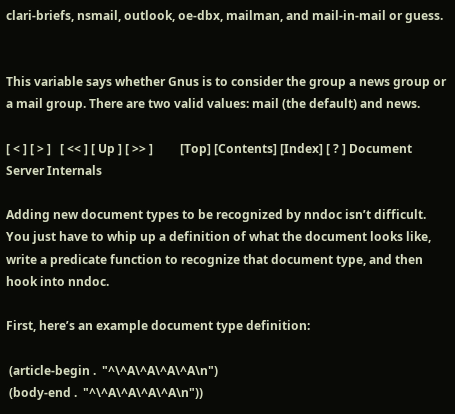clari-briefs, nsmail, outlook, oe-dbx, mailman, and mail-in-mail or guess.


This variable says whether Gnus is to consider the group a news group or a mail group. There are two valid values: mail (the default) and news.

[ < ] [ > ]   [ << ] [ Up ] [ >> ]         [Top] [Contents] [Index] [ ? ] Document Server Internals

Adding new document types to be recognized by nndoc isn’t difficult. You just have to whip up a definition of what the document looks like, write a predicate function to recognize that document type, and then hook into nndoc.

First, here’s an example document type definition:

 (article-begin .  "^\^A\^A\^A\^A\n")
 (body-end .  "^\^A\^A\^A\^A\n"))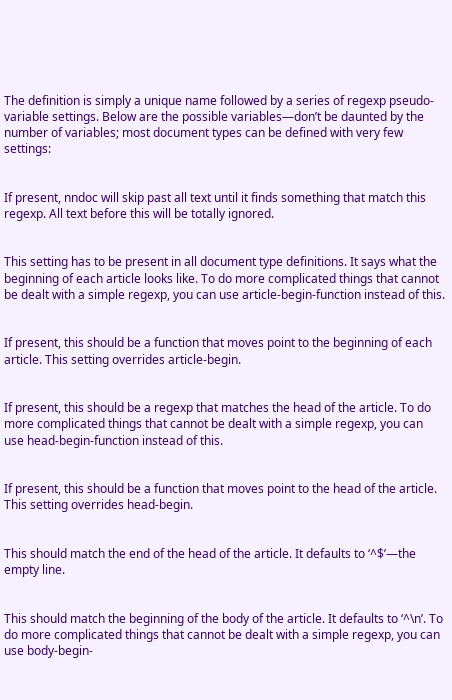The definition is simply a unique name followed by a series of regexp pseudo-variable settings. Below are the possible variables—don’t be daunted by the number of variables; most document types can be defined with very few settings:


If present, nndoc will skip past all text until it finds something that match this regexp. All text before this will be totally ignored.


This setting has to be present in all document type definitions. It says what the beginning of each article looks like. To do more complicated things that cannot be dealt with a simple regexp, you can use article-begin-function instead of this.


If present, this should be a function that moves point to the beginning of each article. This setting overrides article-begin.


If present, this should be a regexp that matches the head of the article. To do more complicated things that cannot be dealt with a simple regexp, you can use head-begin-function instead of this.


If present, this should be a function that moves point to the head of the article. This setting overrides head-begin.


This should match the end of the head of the article. It defaults to ‘^$’—the empty line.


This should match the beginning of the body of the article. It defaults to ‘^\n’. To do more complicated things that cannot be dealt with a simple regexp, you can use body-begin-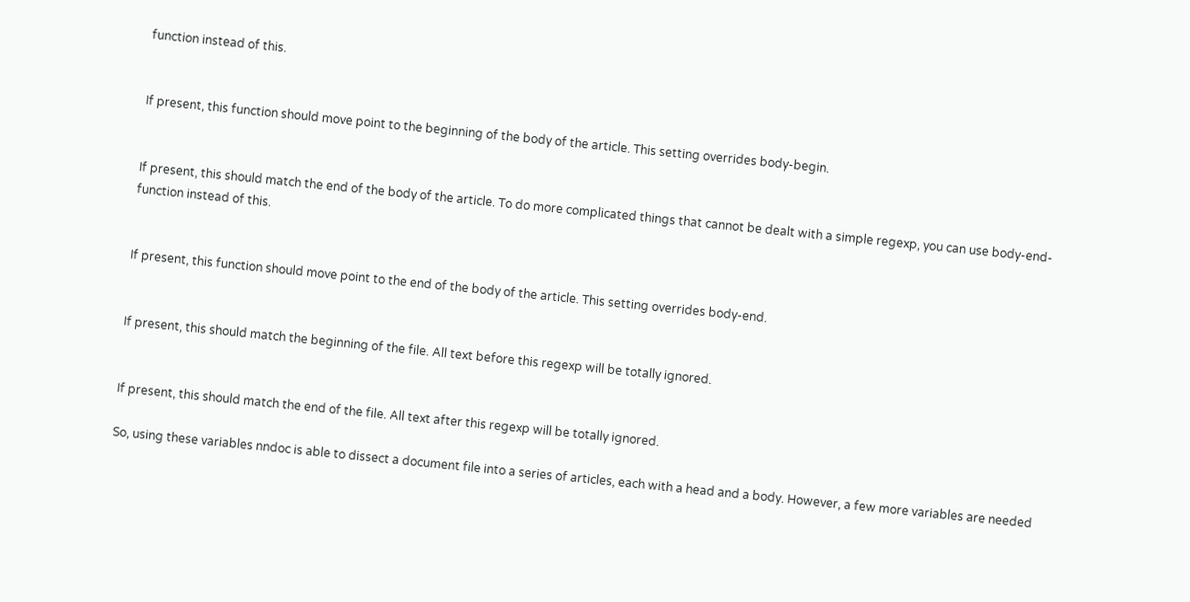function instead of this.


If present, this function should move point to the beginning of the body of the article. This setting overrides body-begin.


If present, this should match the end of the body of the article. To do more complicated things that cannot be dealt with a simple regexp, you can use body-end-function instead of this.


If present, this function should move point to the end of the body of the article. This setting overrides body-end.


If present, this should match the beginning of the file. All text before this regexp will be totally ignored.


If present, this should match the end of the file. All text after this regexp will be totally ignored.

So, using these variables nndoc is able to dissect a document file into a series of articles, each with a head and a body. However, a few more variables are needed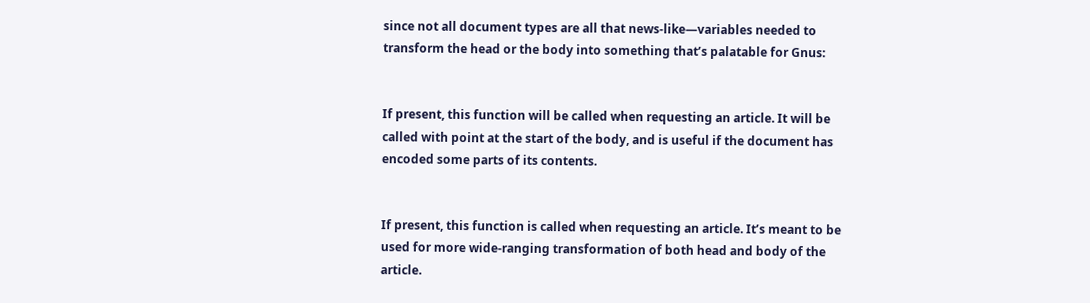since not all document types are all that news-like—variables needed to transform the head or the body into something that’s palatable for Gnus:


If present, this function will be called when requesting an article. It will be called with point at the start of the body, and is useful if the document has encoded some parts of its contents.


If present, this function is called when requesting an article. It’s meant to be used for more wide-ranging transformation of both head and body of the article.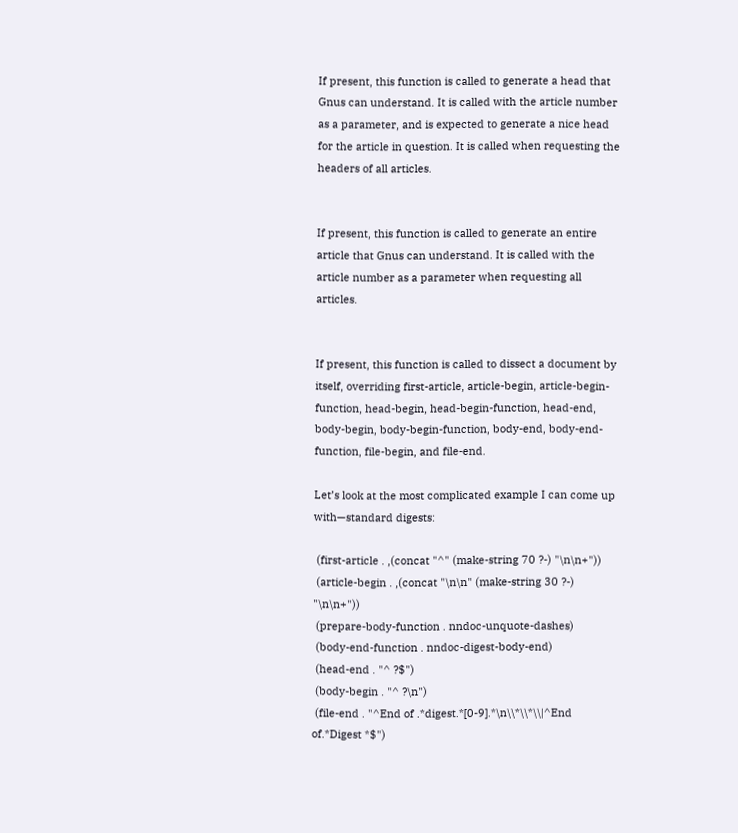If present, this function is called to generate a head that Gnus can understand. It is called with the article number as a parameter, and is expected to generate a nice head for the article in question. It is called when requesting the headers of all articles.


If present, this function is called to generate an entire article that Gnus can understand. It is called with the article number as a parameter when requesting all articles.


If present, this function is called to dissect a document by itself, overriding first-article, article-begin, article-begin-function, head-begin, head-begin-function, head-end, body-begin, body-begin-function, body-end, body-end-function, file-begin, and file-end.

Let’s look at the most complicated example I can come up with—standard digests:

 (first-article . ,(concat "^" (make-string 70 ?-) "\n\n+"))
 (article-begin . ,(concat "\n\n" (make-string 30 ?-) "\n\n+"))
 (prepare-body-function . nndoc-unquote-dashes)
 (body-end-function . nndoc-digest-body-end)
 (head-end . "^ ?$")
 (body-begin . "^ ?\n")
 (file-end . "^End of .*digest.*[0-9].*\n\\*\\*\\|^End of.*Digest *$")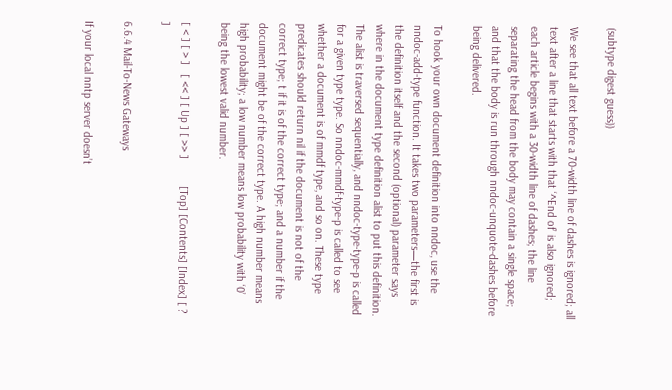(subtype digest guess))

We see that all text before a 70-width line of dashes is ignored; all text after a line that starts with that ‘^End of’ is also ignored; each article begins with a 30-width line of dashes; the line separating the head from the body may contain a single space; and that the body is run through nndoc-unquote-dashes before being delivered.

To hook your own document definition into nndoc, use the nndoc-add-type function. It takes two parameters—the first is the definition itself and the second (optional) parameter says where in the document type definition alist to put this definition. The alist is traversed sequentially, and nndoc-type-type-p is called for a given type type. So nndoc-mmdf-type-p is called to see whether a document is of mmdf type, and so on. These type predicates should return nil if the document is not of the correct type; t if it is of the correct type; and a number if the document might be of the correct type. A high number means high probability; a low number means low probability with ‘0’ being the lowest valid number.

[ < ] [ > ]   [ << ] [ Up ] [ >> ]         [Top] [Contents] [Index] [ ? ]

6.6.4 Mail-To-News Gateways

If your local nntp server doesn’t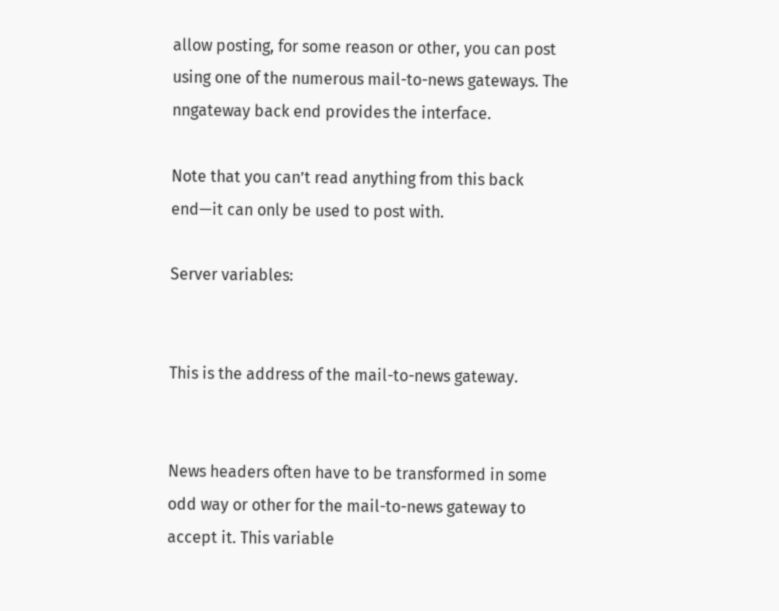allow posting, for some reason or other, you can post using one of the numerous mail-to-news gateways. The nngateway back end provides the interface.

Note that you can’t read anything from this back end—it can only be used to post with.

Server variables:


This is the address of the mail-to-news gateway.


News headers often have to be transformed in some odd way or other for the mail-to-news gateway to accept it. This variable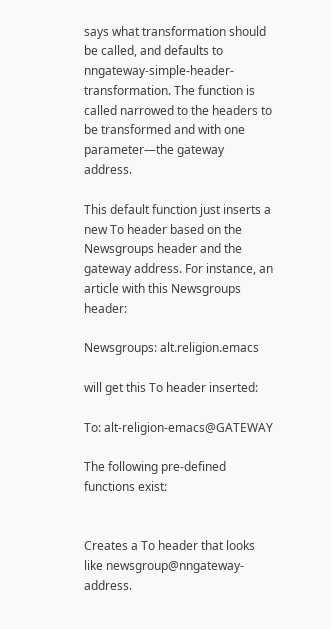says what transformation should be called, and defaults to nngateway-simple-header-transformation. The function is called narrowed to the headers to be transformed and with one parameter—the gateway address.

This default function just inserts a new To header based on the Newsgroups header and the gateway address. For instance, an article with this Newsgroups header:

Newsgroups: alt.religion.emacs

will get this To header inserted:

To: alt-religion-emacs@GATEWAY

The following pre-defined functions exist:


Creates a To header that looks like newsgroup@nngateway-address.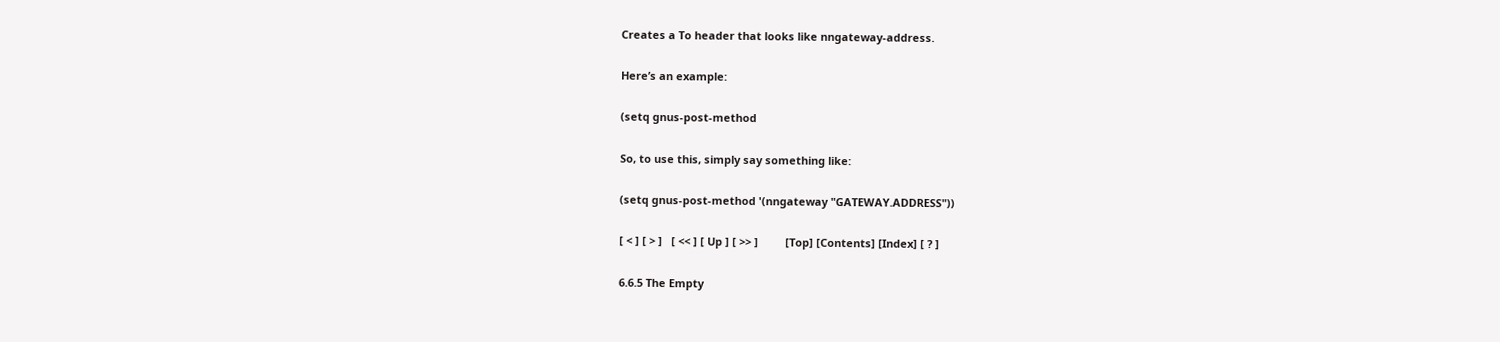Creates a To header that looks like nngateway-address.

Here’s an example:

(setq gnus-post-method

So, to use this, simply say something like:

(setq gnus-post-method '(nngateway "GATEWAY.ADDRESS"))

[ < ] [ > ]   [ << ] [ Up ] [ >> ]         [Top] [Contents] [Index] [ ? ]

6.6.5 The Empty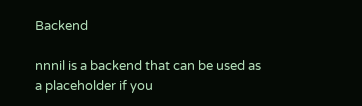Backend

nnnil is a backend that can be used as a placeholder if you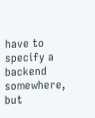have to specify a backend somewhere, but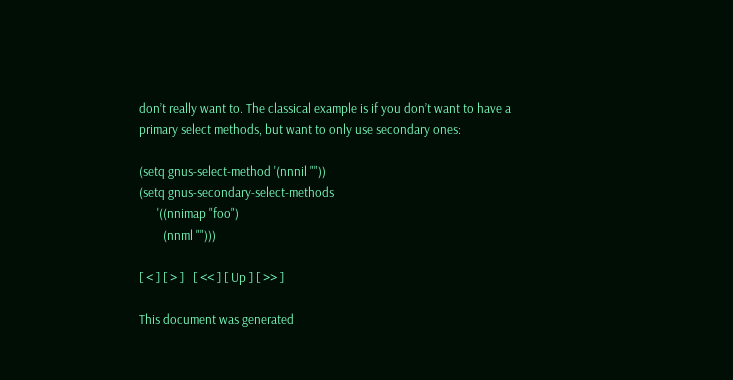don’t really want to. The classical example is if you don’t want to have a primary select methods, but want to only use secondary ones:

(setq gnus-select-method '(nnnil ""))
(setq gnus-secondary-select-methods
      '((nnimap "foo")
        (nnml "")))

[ < ] [ > ]   [ << ] [ Up ] [ >> ]

This document was generated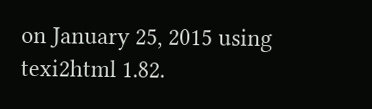on January 25, 2015 using texi2html 1.82.